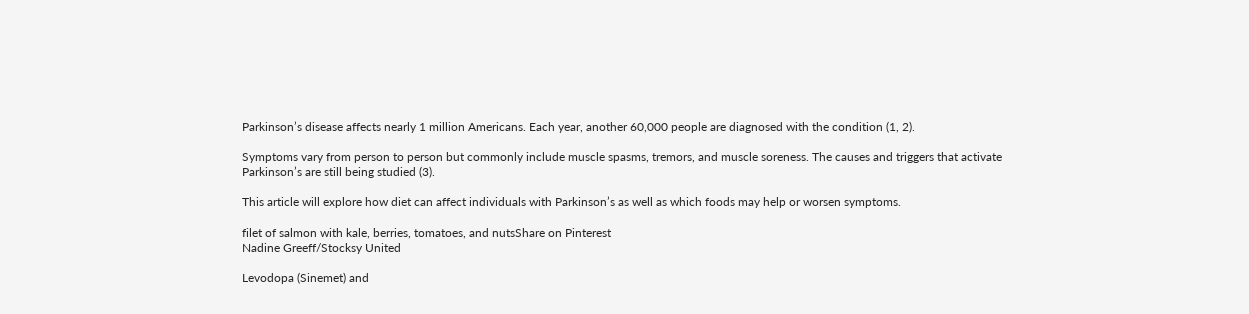Parkinson’s disease affects nearly 1 million Americans. Each year, another 60,000 people are diagnosed with the condition (1, 2).

Symptoms vary from person to person but commonly include muscle spasms, tremors, and muscle soreness. The causes and triggers that activate Parkinson’s are still being studied (3).

This article will explore how diet can affect individuals with Parkinson’s as well as which foods may help or worsen symptoms.

filet of salmon with kale, berries, tomatoes, and nutsShare on Pinterest
Nadine Greeff/Stocksy United

Levodopa (Sinemet) and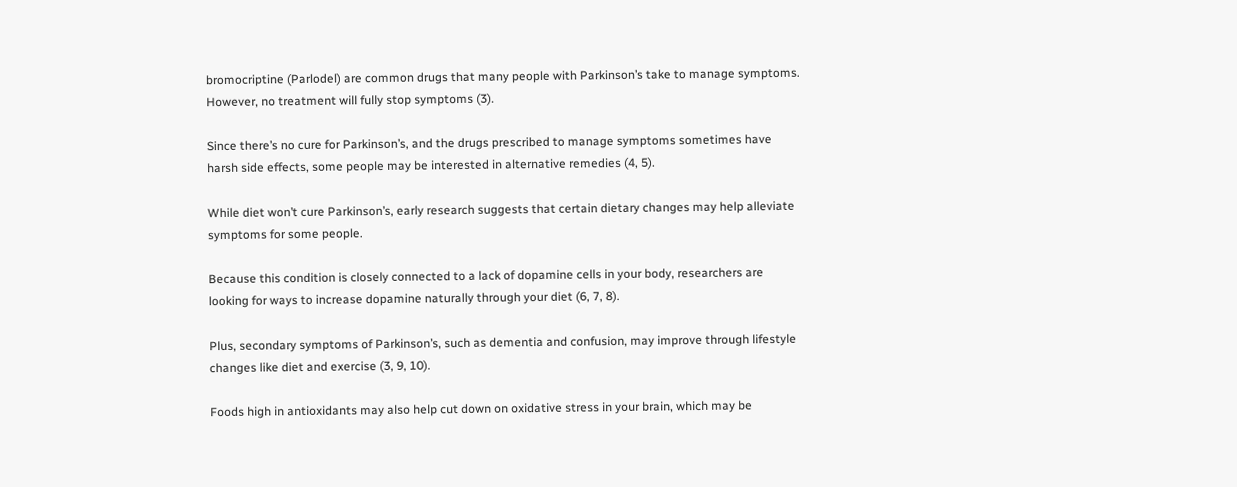bromocriptine (Parlodel) are common drugs that many people with Parkinson’s take to manage symptoms. However, no treatment will fully stop symptoms (3).

Since there’s no cure for Parkinson’s, and the drugs prescribed to manage symptoms sometimes have harsh side effects, some people may be interested in alternative remedies (4, 5).

While diet won’t cure Parkinson’s, early research suggests that certain dietary changes may help alleviate symptoms for some people.

Because this condition is closely connected to a lack of dopamine cells in your body, researchers are looking for ways to increase dopamine naturally through your diet (6, 7, 8).

Plus, secondary symptoms of Parkinson’s, such as dementia and confusion, may improve through lifestyle changes like diet and exercise (3, 9, 10).

Foods high in antioxidants may also help cut down on oxidative stress in your brain, which may be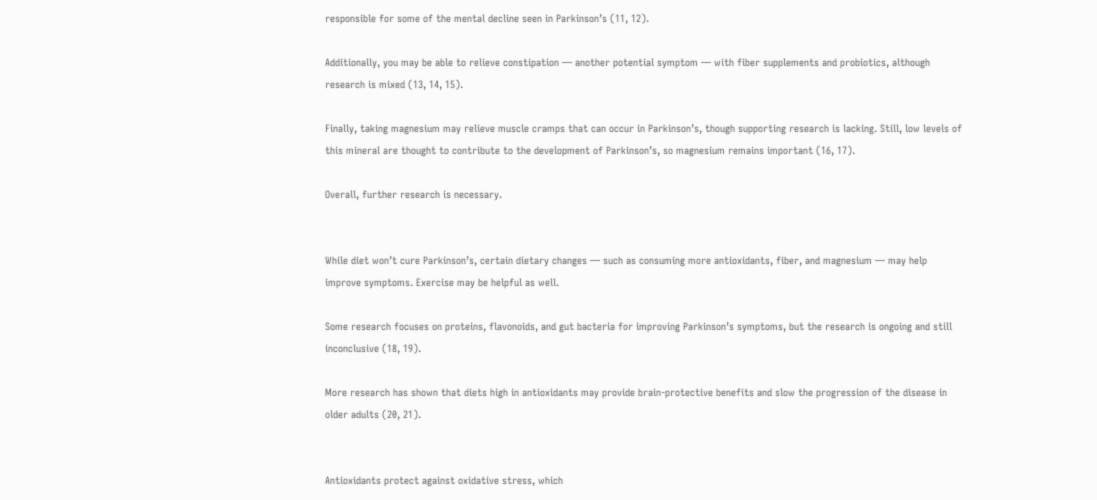responsible for some of the mental decline seen in Parkinson’s (11, 12).

Additionally, you may be able to relieve constipation — another potential symptom — with fiber supplements and probiotics, although research is mixed (13, 14, 15).

Finally, taking magnesium may relieve muscle cramps that can occur in Parkinson’s, though supporting research is lacking. Still, low levels of this mineral are thought to contribute to the development of Parkinson’s, so magnesium remains important (16, 17).

Overall, further research is necessary.


While diet won’t cure Parkinson’s, certain dietary changes — such as consuming more antioxidants, fiber, and magnesium — may help improve symptoms. Exercise may be helpful as well.

Some research focuses on proteins, flavonoids, and gut bacteria for improving Parkinson’s symptoms, but the research is ongoing and still inconclusive (18, 19).

More research has shown that diets high in antioxidants may provide brain-protective benefits and slow the progression of the disease in older adults (20, 21).


Antioxidants protect against oxidative stress, which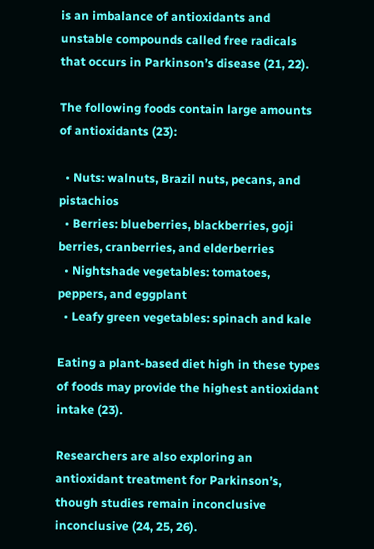is an imbalance of antioxidants and unstable compounds called free radicals that occurs in Parkinson’s disease (21, 22).

The following foods contain large amounts of antioxidants (23):

  • Nuts: walnuts, Brazil nuts, pecans, and pistachios
  • Berries: blueberries, blackberries, goji berries, cranberries, and elderberries
  • Nightshade vegetables: tomatoes, peppers, and eggplant
  • Leafy green vegetables: spinach and kale

Eating a plant-based diet high in these types of foods may provide the highest antioxidant intake (23).

Researchers are also exploring an antioxidant treatment for Parkinson’s, though studies remain inconclusive inconclusive (24, 25, 26).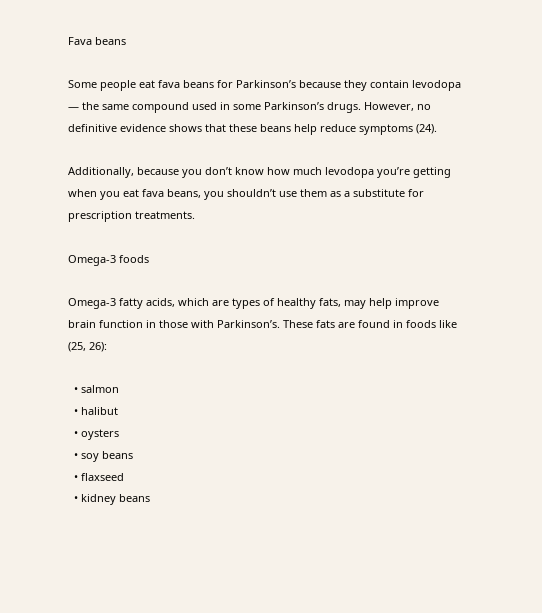Fava beans

Some people eat fava beans for Parkinson’s because they contain levodopa — the same compound used in some Parkinson’s drugs. However, no definitive evidence shows that these beans help reduce symptoms (24).

Additionally, because you don’t know how much levodopa you’re getting when you eat fava beans, you shouldn’t use them as a substitute for prescription treatments.

Omega-3 foods

Omega-3 fatty acids, which are types of healthy fats, may help improve brain function in those with Parkinson’s. These fats are found in foods like (25, 26):

  • salmon
  • halibut
  • oysters
  • soy beans
  • flaxseed
  • kidney beans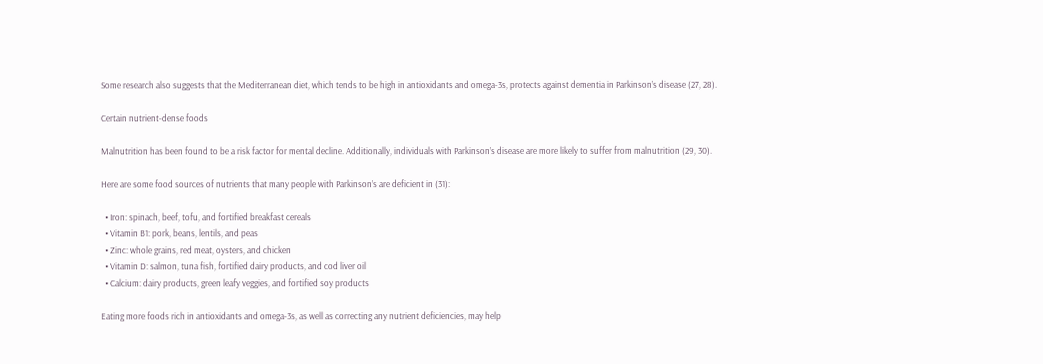Some research also suggests that the Mediterranean diet, which tends to be high in antioxidants and omega-3s, protects against dementia in Parkinson’s disease (27, 28).

Certain nutrient-dense foods

Malnutrition has been found to be a risk factor for mental decline. Additionally, individuals with Parkinson’s disease are more likely to suffer from malnutrition (29, 30).

Here are some food sources of nutrients that many people with Parkinson’s are deficient in (31):

  • Iron: spinach, beef, tofu, and fortified breakfast cereals
  • Vitamin B1: pork, beans, lentils, and peas
  • Zinc: whole grains, red meat, oysters, and chicken
  • Vitamin D: salmon, tuna fish, fortified dairy products, and cod liver oil
  • Calcium: dairy products, green leafy veggies, and fortified soy products

Eating more foods rich in antioxidants and omega-3s, as well as correcting any nutrient deficiencies, may help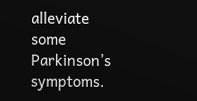alleviate some Parkinson’s symptoms.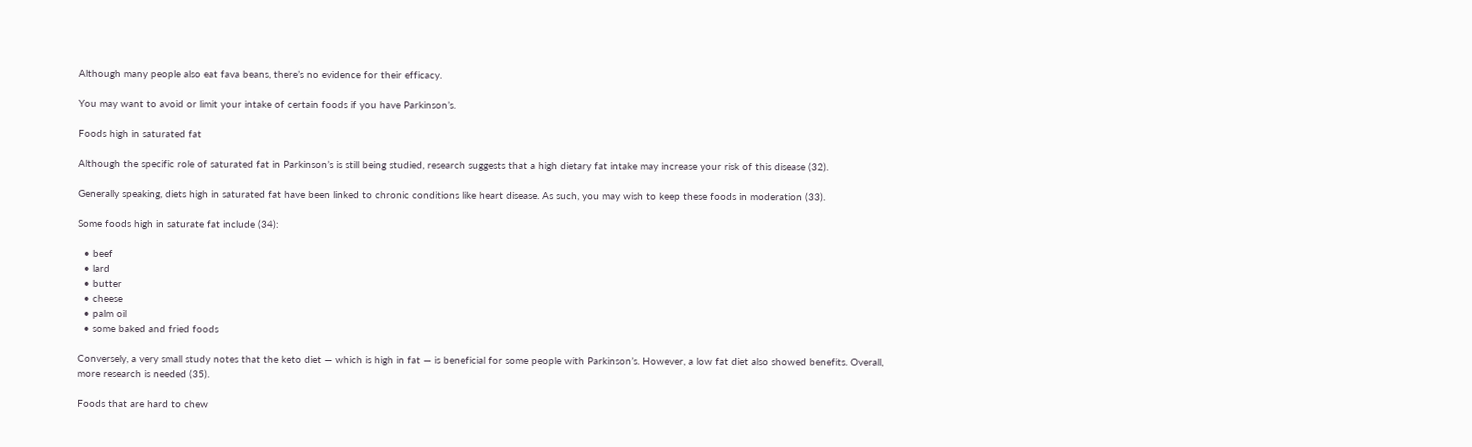Although many people also eat fava beans, there’s no evidence for their efficacy.

You may want to avoid or limit your intake of certain foods if you have Parkinson’s.

Foods high in saturated fat

Although the specific role of saturated fat in Parkinson’s is still being studied, research suggests that a high dietary fat intake may increase your risk of this disease (32).

Generally speaking, diets high in saturated fat have been linked to chronic conditions like heart disease. As such, you may wish to keep these foods in moderation (33).

Some foods high in saturate fat include (34):

  • beef
  • lard
  • butter
  • cheese
  • palm oil
  • some baked and fried foods

Conversely, a very small study notes that the keto diet — which is high in fat — is beneficial for some people with Parkinson’s. However, a low fat diet also showed benefits. Overall, more research is needed (35).

Foods that are hard to chew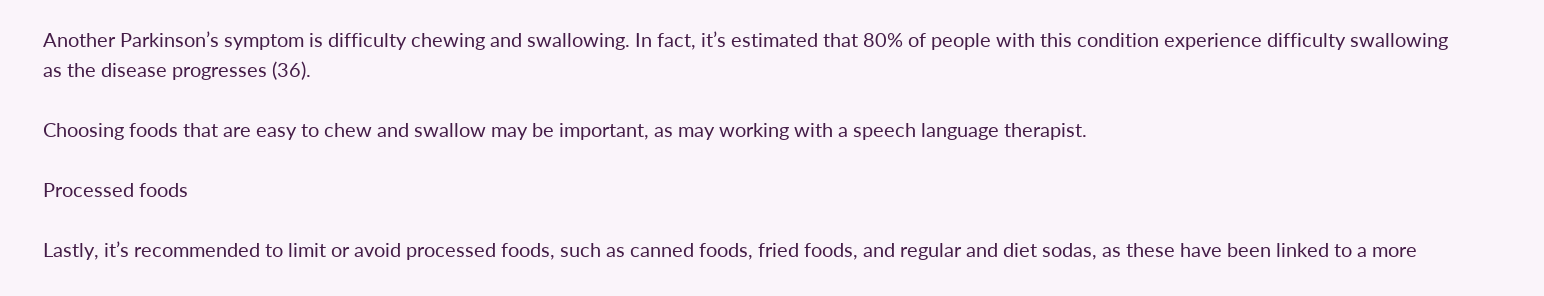Another Parkinson’s symptom is difficulty chewing and swallowing. In fact, it’s estimated that 80% of people with this condition experience difficulty swallowing as the disease progresses (36).

Choosing foods that are easy to chew and swallow may be important, as may working with a speech language therapist.

Processed foods

Lastly, it’s recommended to limit or avoid processed foods, such as canned foods, fried foods, and regular and diet sodas, as these have been linked to a more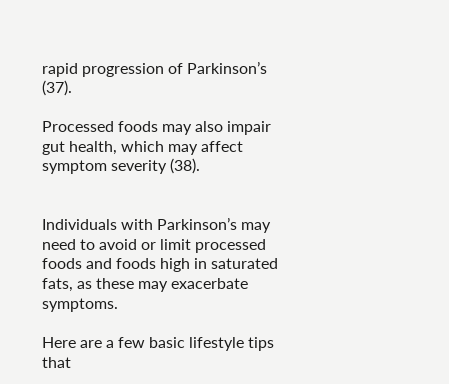rapid progression of Parkinson’s (37).

Processed foods may also impair gut health, which may affect symptom severity (38).


Individuals with Parkinson’s may need to avoid or limit processed foods and foods high in saturated fats, as these may exacerbate symptoms.

Here are a few basic lifestyle tips that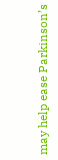may help ease Parkinson’s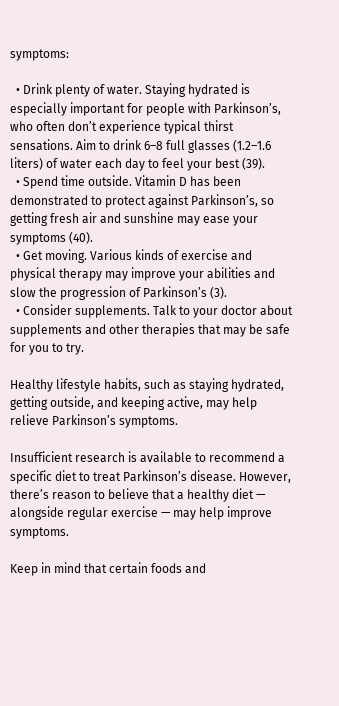symptoms:

  • Drink plenty of water. Staying hydrated is especially important for people with Parkinson’s, who often don’t experience typical thirst sensations. Aim to drink 6–8 full glasses (1.2–1.6 liters) of water each day to feel your best (39).
  • Spend time outside. Vitamin D has been demonstrated to protect against Parkinson’s, so getting fresh air and sunshine may ease your symptoms (40).
  • Get moving. Various kinds of exercise and physical therapy may improve your abilities and slow the progression of Parkinson’s (3).
  • Consider supplements. Talk to your doctor about supplements and other therapies that may be safe for you to try.

Healthy lifestyle habits, such as staying hydrated, getting outside, and keeping active, may help relieve Parkinson’s symptoms.

Insufficient research is available to recommend a specific diet to treat Parkinson’s disease. However, there’s reason to believe that a healthy diet — alongside regular exercise — may help improve symptoms.

Keep in mind that certain foods and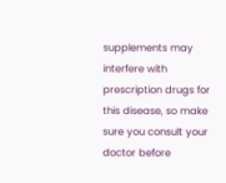supplements may interfere with prescription drugs for this disease, so make sure you consult your doctor before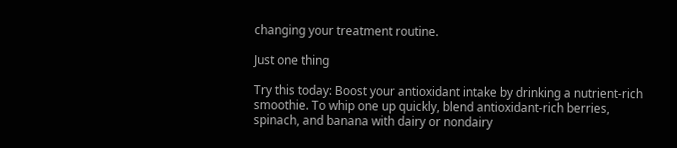changing your treatment routine.

Just one thing

Try this today: Boost your antioxidant intake by drinking a nutrient-rich smoothie. To whip one up quickly, blend antioxidant-rich berries, spinach, and banana with dairy or nondairy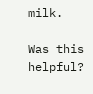milk.

Was this helpful?